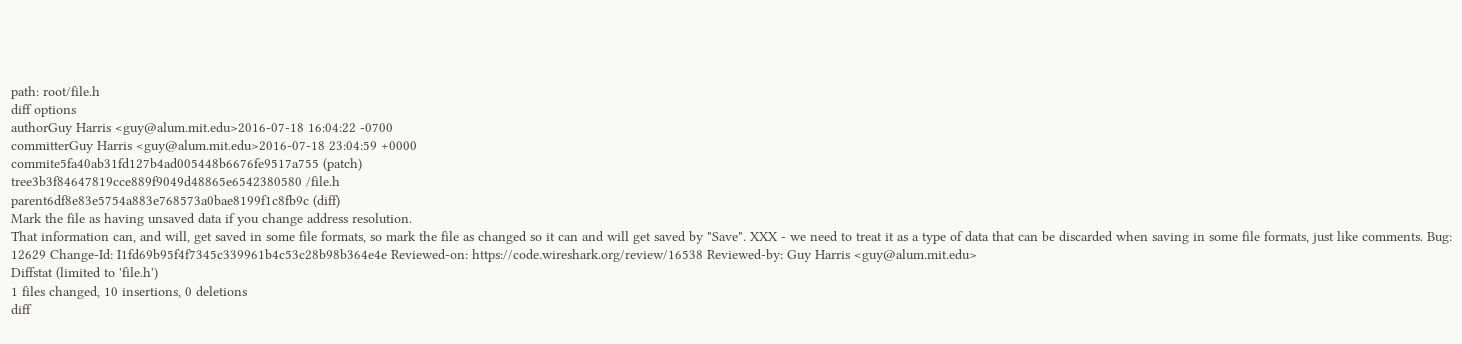path: root/file.h
diff options
authorGuy Harris <guy@alum.mit.edu>2016-07-18 16:04:22 -0700
committerGuy Harris <guy@alum.mit.edu>2016-07-18 23:04:59 +0000
commite5fa40ab31fd127b4ad005448b6676fe9517a755 (patch)
tree3b3f84647819cce889f9049d48865e6542380580 /file.h
parent6df8e83e5754a883e768573a0bae8199f1c8fb9c (diff)
Mark the file as having unsaved data if you change address resolution.
That information can, and will, get saved in some file formats, so mark the file as changed so it can and will get saved by "Save". XXX - we need to treat it as a type of data that can be discarded when saving in some file formats, just like comments. Bug: 12629 Change-Id: I1fd69b95f4f7345c339961b4c53c28b98b364e4e Reviewed-on: https://code.wireshark.org/review/16538 Reviewed-by: Guy Harris <guy@alum.mit.edu>
Diffstat (limited to 'file.h')
1 files changed, 10 insertions, 0 deletions
diff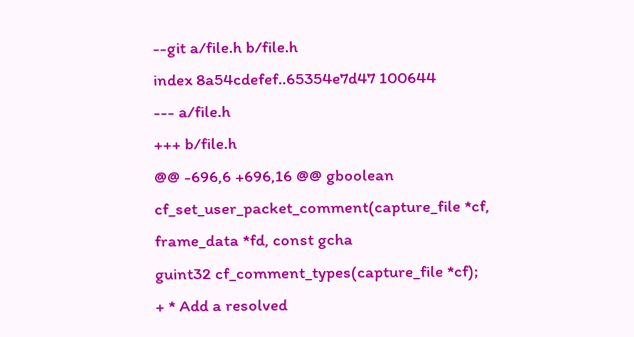--git a/file.h b/file.h
index 8a54cdefef..65354e7d47 100644
--- a/file.h
+++ b/file.h
@@ -696,6 +696,16 @@ gboolean cf_set_user_packet_comment(capture_file *cf, frame_data *fd, const gcha
guint32 cf_comment_types(capture_file *cf);
+ * Add a resolved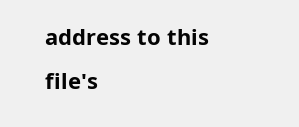address to this file's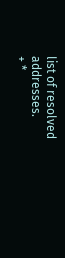list of resolved addresses.
+ *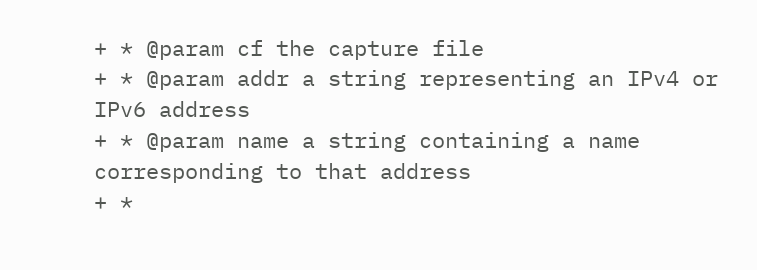+ * @param cf the capture file
+ * @param addr a string representing an IPv4 or IPv6 address
+ * @param name a string containing a name corresponding to that address
+ *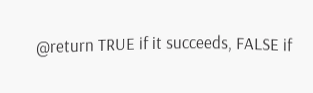@return TRUE if it succeeds, FALSE if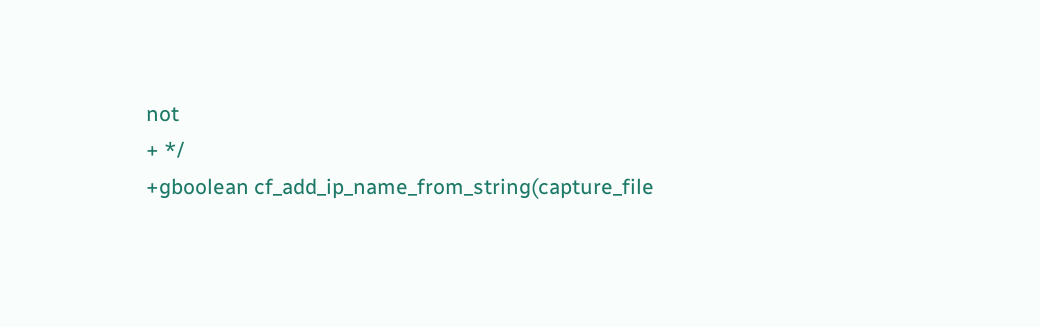not
+ */
+gboolean cf_add_ip_name_from_string(capture_file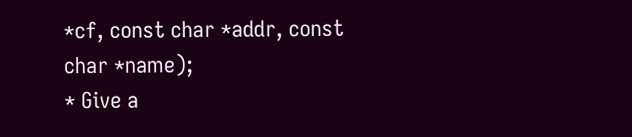*cf, const char *addr, const char *name);
* Give a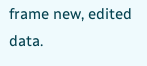frame new, edited data.